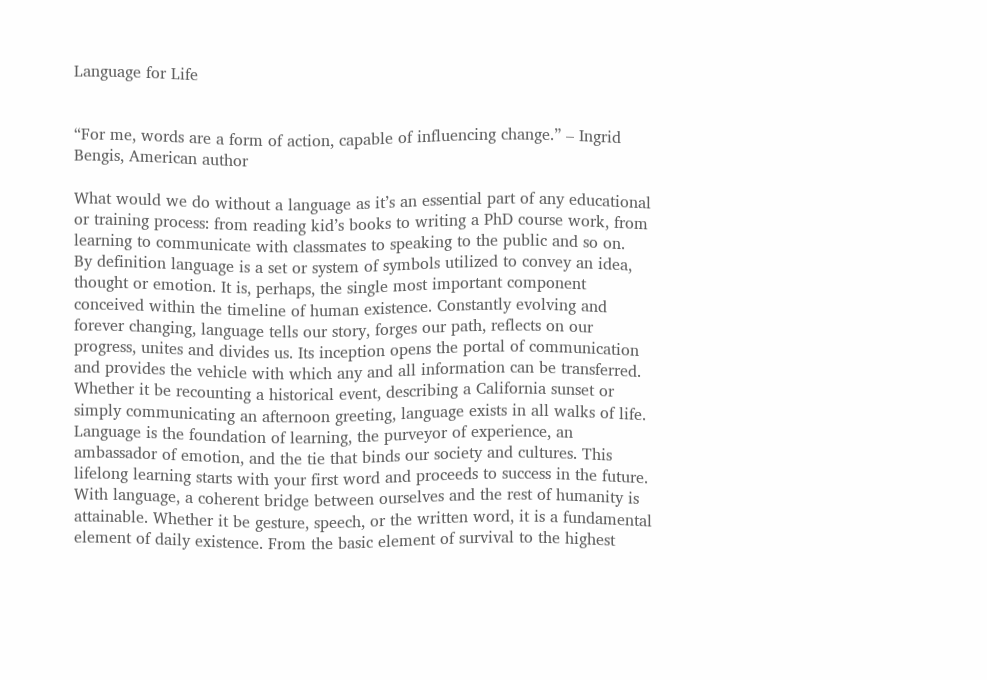Language for Life


“For me, words are a form of action, capable of influencing change.” – Ingrid Bengis, American author

What would we do without a language as it’s an essential part of any educational or training process: from reading kid’s books to writing a PhD course work, from learning to communicate with classmates to speaking to the public and so on.
By definition language is a set or system of symbols utilized to convey an idea, thought or emotion. It is, perhaps, the single most important component conceived within the timeline of human existence. Constantly evolving and forever changing, language tells our story, forges our path, reflects on our progress, unites and divides us. Its inception opens the portal of communication and provides the vehicle with which any and all information can be transferred. Whether it be recounting a historical event, describing a California sunset or simply communicating an afternoon greeting, language exists in all walks of life.
Language is the foundation of learning, the purveyor of experience, an ambassador of emotion, and the tie that binds our society and cultures. This lifelong learning starts with your first word and proceeds to success in the future. With language, a coherent bridge between ourselves and the rest of humanity is attainable. Whether it be gesture, speech, or the written word, it is a fundamental element of daily existence. From the basic element of survival to the highest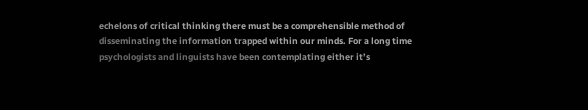echelons of critical thinking there must be a comprehensible method of disseminating the information trapped within our minds. For a long time psychologists and linguists have been contemplating either it’s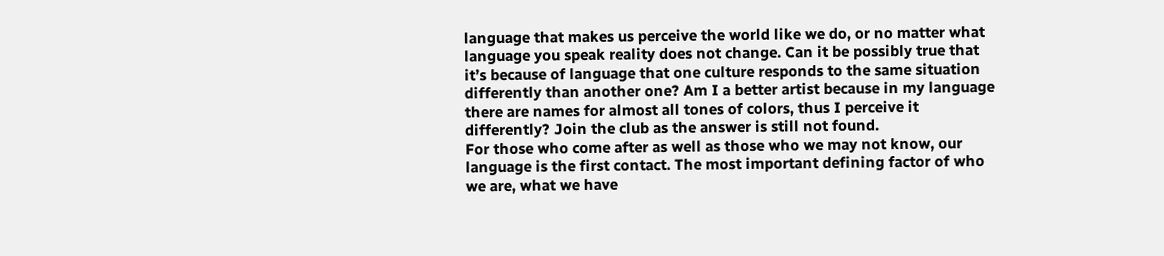language that makes us perceive the world like we do, or no matter what language you speak reality does not change. Can it be possibly true that it’s because of language that one culture responds to the same situation differently than another one? Am I a better artist because in my language there are names for almost all tones of colors, thus I perceive it differently? Join the club as the answer is still not found.
For those who come after as well as those who we may not know, our language is the first contact. The most important defining factor of who we are, what we have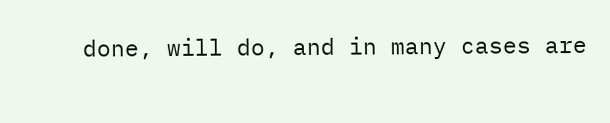done, will do, and in many cases are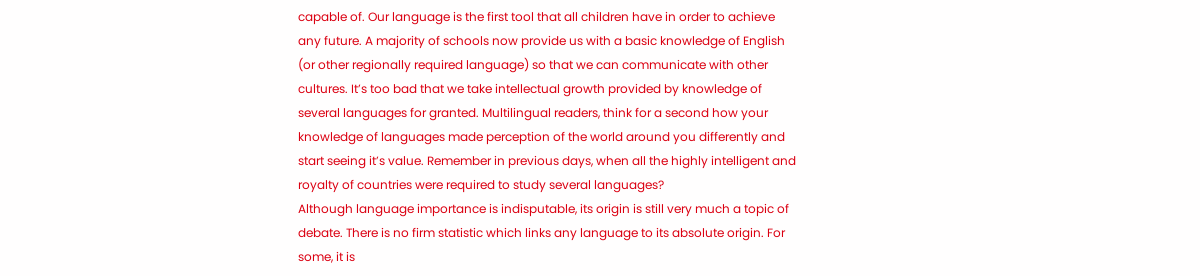capable of. Our language is the first tool that all children have in order to achieve any future. A majority of schools now provide us with a basic knowledge of English (or other regionally required language) so that we can communicate with other cultures. It’s too bad that we take intellectual growth provided by knowledge of several languages for granted. Multilingual readers, think for a second how your knowledge of languages made perception of the world around you differently and start seeing it’s value. Remember in previous days, when all the highly intelligent and royalty of countries were required to study several languages?
Although language importance is indisputable, its origin is still very much a topic of debate. There is no firm statistic which links any language to its absolute origin. For some, it is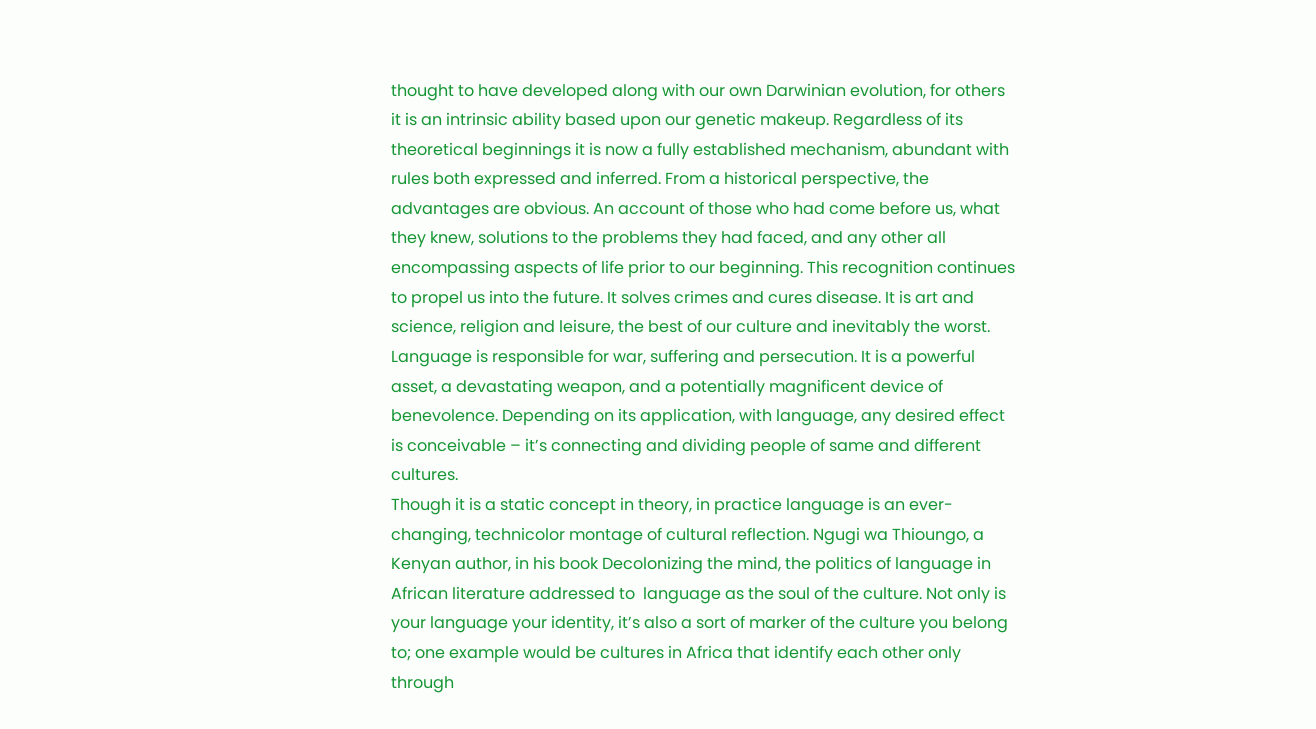thought to have developed along with our own Darwinian evolution, for others it is an intrinsic ability based upon our genetic makeup. Regardless of its theoretical beginnings it is now a fully established mechanism, abundant with rules both expressed and inferred. From a historical perspective, the advantages are obvious. An account of those who had come before us, what they knew, solutions to the problems they had faced, and any other all encompassing aspects of life prior to our beginning. This recognition continues to propel us into the future. It solves crimes and cures disease. It is art and science, religion and leisure, the best of our culture and inevitably the worst. Language is responsible for war, suffering and persecution. It is a powerful asset, a devastating weapon, and a potentially magnificent device of benevolence. Depending on its application, with language, any desired effect is conceivable – it’s connecting and dividing people of same and different cultures.
Though it is a static concept in theory, in practice language is an ever-changing, technicolor montage of cultural reflection. Ngugi wa Thioungo, a Kenyan author, in his book Decolonizing the mind, the politics of language in African literature addressed to  language as the soul of the culture. Not only is your language your identity, it’s also a sort of marker of the culture you belong to; one example would be cultures in Africa that identify each other only through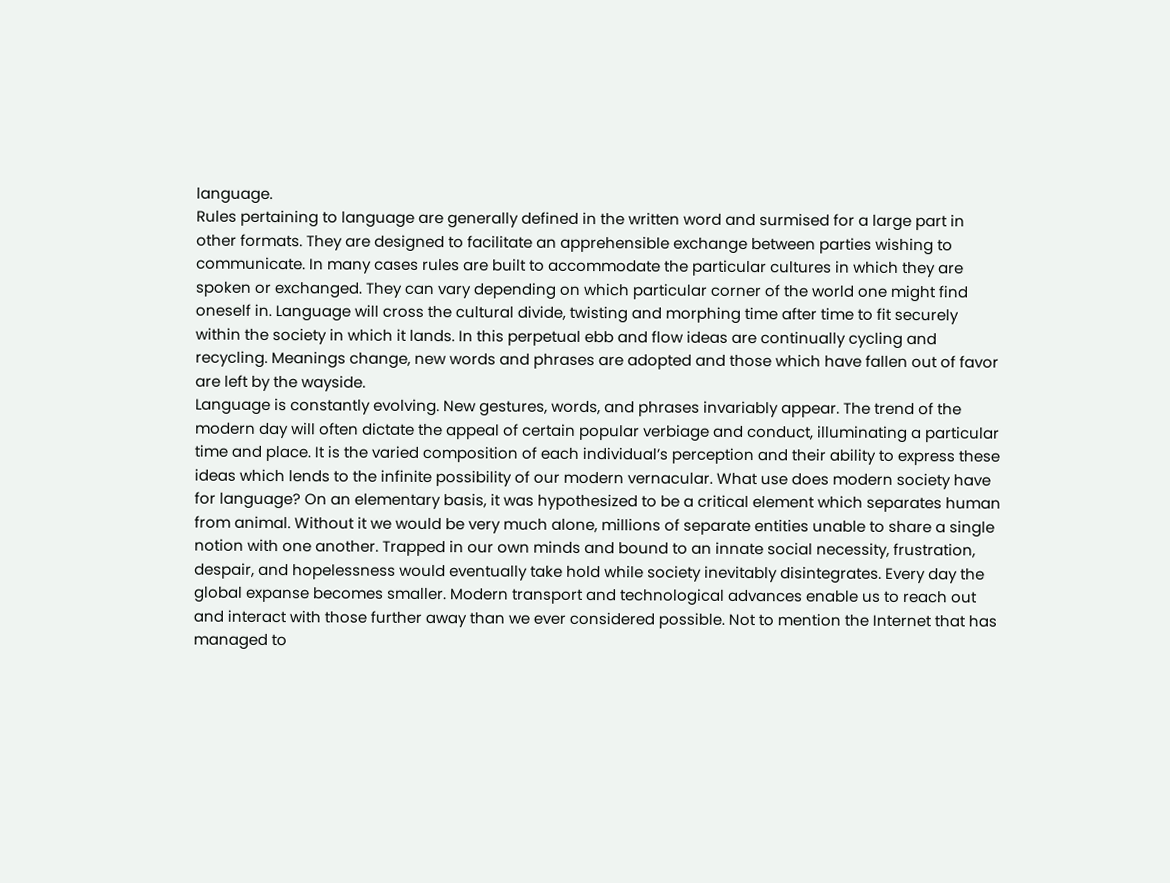language.
Rules pertaining to language are generally defined in the written word and surmised for a large part in other formats. They are designed to facilitate an apprehensible exchange between parties wishing to communicate. In many cases rules are built to accommodate the particular cultures in which they are spoken or exchanged. They can vary depending on which particular corner of the world one might find oneself in. Language will cross the cultural divide, twisting and morphing time after time to fit securely within the society in which it lands. In this perpetual ebb and flow ideas are continually cycling and recycling. Meanings change, new words and phrases are adopted and those which have fallen out of favor are left by the wayside.
Language is constantly evolving. New gestures, words, and phrases invariably appear. The trend of the modern day will often dictate the appeal of certain popular verbiage and conduct, illuminating a particular time and place. It is the varied composition of each individual’s perception and their ability to express these ideas which lends to the infinite possibility of our modern vernacular. What use does modern society have for language? On an elementary basis, it was hypothesized to be a critical element which separates human from animal. Without it we would be very much alone, millions of separate entities unable to share a single notion with one another. Trapped in our own minds and bound to an innate social necessity, frustration, despair, and hopelessness would eventually take hold while society inevitably disintegrates. Every day the global expanse becomes smaller. Modern transport and technological advances enable us to reach out and interact with those further away than we ever considered possible. Not to mention the Internet that has managed to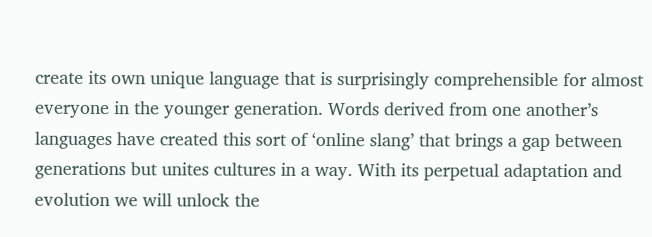create its own unique language that is surprisingly comprehensible for almost everyone in the younger generation. Words derived from one another’s languages have created this sort of ‘online slang’ that brings a gap between generations but unites cultures in a way. With its perpetual adaptation and evolution we will unlock the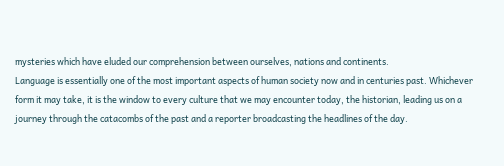mysteries which have eluded our comprehension between ourselves, nations and continents.
Language is essentially one of the most important aspects of human society now and in centuries past. Whichever form it may take, it is the window to every culture that we may encounter today, the historian, leading us on a journey through the catacombs of the past and a reporter broadcasting the headlines of the day.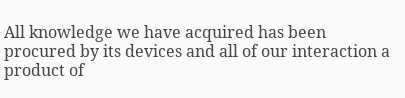All knowledge we have acquired has been procured by its devices and all of our interaction a product of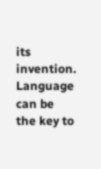its invention. Language can be the key to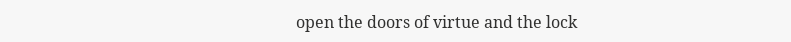open the doors of virtue and the lock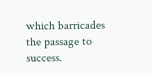which barricades the passage to success.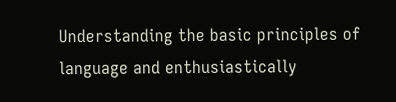Understanding the basic principles of language and enthusiastically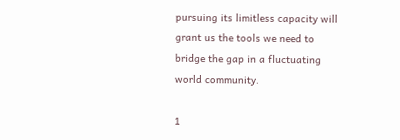pursuing its limitless capacity will grant us the tools we need to bridge the gap in a fluctuating world community.

1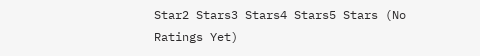Star2 Stars3 Stars4 Stars5 Stars (No Ratings Yet)